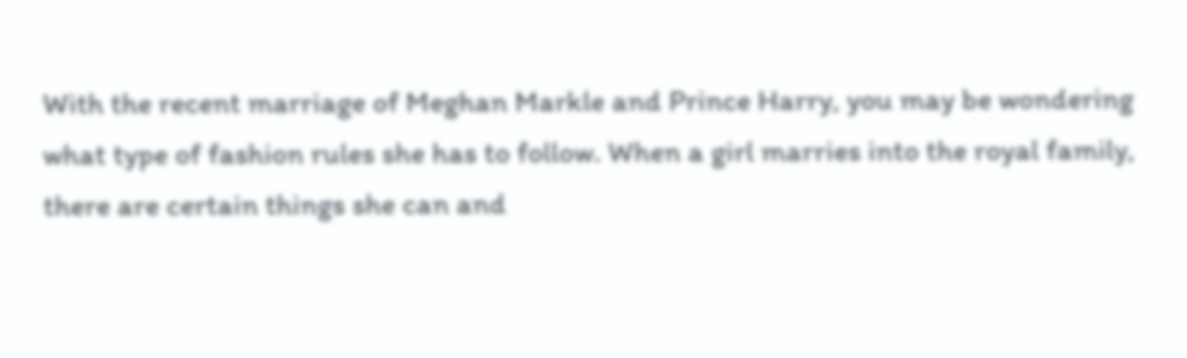With the recent marriage of Meghan Markle and Prince Harry, you may be wondering what type of fashion rules she has to follow. When a girl marries into the royal family, there are certain things she can and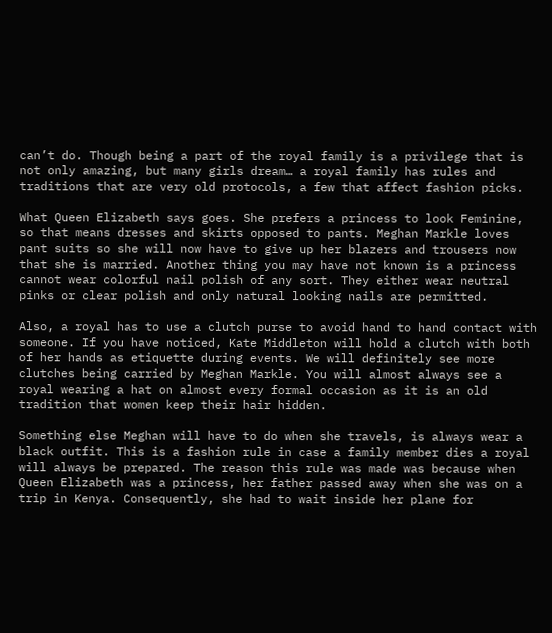can’t do. Though being a part of the royal family is a privilege that is not only amazing, but many girls dream… a royal family has rules and traditions that are very old protocols, a few that affect fashion picks.

What Queen Elizabeth says goes. She prefers a princess to look Feminine, so that means dresses and skirts opposed to pants. Meghan Markle loves pant suits so she will now have to give up her blazers and trousers now that she is married. Another thing you may have not known is a princess cannot wear colorful nail polish of any sort. They either wear neutral pinks or clear polish and only natural looking nails are permitted.

Also, a royal has to use a clutch purse to avoid hand to hand contact with someone. If you have noticed, Kate Middleton will hold a clutch with both of her hands as etiquette during events. We will definitely see more clutches being carried by Meghan Markle. You will almost always see a royal wearing a hat on almost every formal occasion as it is an old tradition that women keep their hair hidden.

Something else Meghan will have to do when she travels, is always wear a black outfit. This is a fashion rule in case a family member dies a royal will always be prepared. The reason this rule was made was because when Queen Elizabeth was a princess, her father passed away when she was on a trip in Kenya. Consequently, she had to wait inside her plane for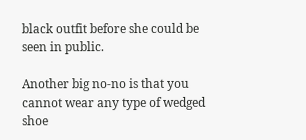black outfit before she could be seen in public.

Another big no-no is that you cannot wear any type of wedged shoe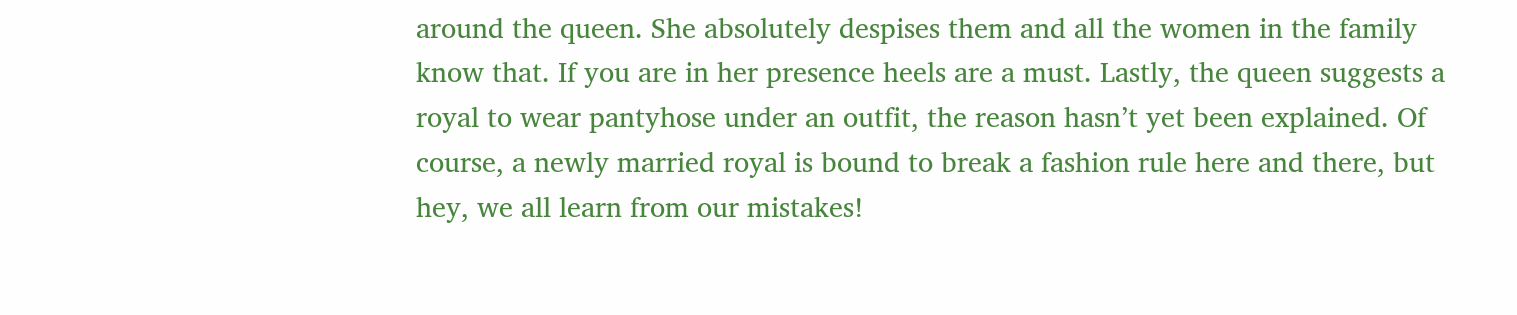around the queen. She absolutely despises them and all the women in the family know that. If you are in her presence heels are a must. Lastly, the queen suggests a royal to wear pantyhose under an outfit, the reason hasn’t yet been explained. Of course, a newly married royal is bound to break a fashion rule here and there, but hey, we all learn from our mistakes!